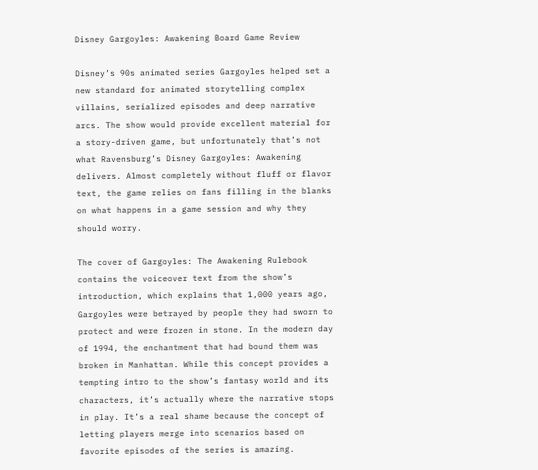Disney Gargoyles: Awakening Board Game Review

Disney’s 90s animated series Gargoyles helped set a new standard for animated storytelling complex villains, serialized episodes and deep narrative arcs. The show would provide excellent material for a story-driven game, but unfortunately that’s not what Ravensburg’s Disney Gargoyles: Awakening delivers. Almost completely without fluff or flavor text, the game relies on fans filling in the blanks on what happens in a game session and why they should worry.

The cover of Gargoyles: The Awakening Rulebook contains the voiceover text from the show’s introduction, which explains that 1,000 years ago, Gargoyles were betrayed by people they had sworn to protect and were frozen in stone. In the modern day of 1994, the enchantment that had bound them was broken in Manhattan. While this concept provides a tempting intro to the show’s fantasy world and its characters, it’s actually where the narrative stops in play. It’s a real shame because the concept of letting players merge into scenarios based on favorite episodes of the series is amazing.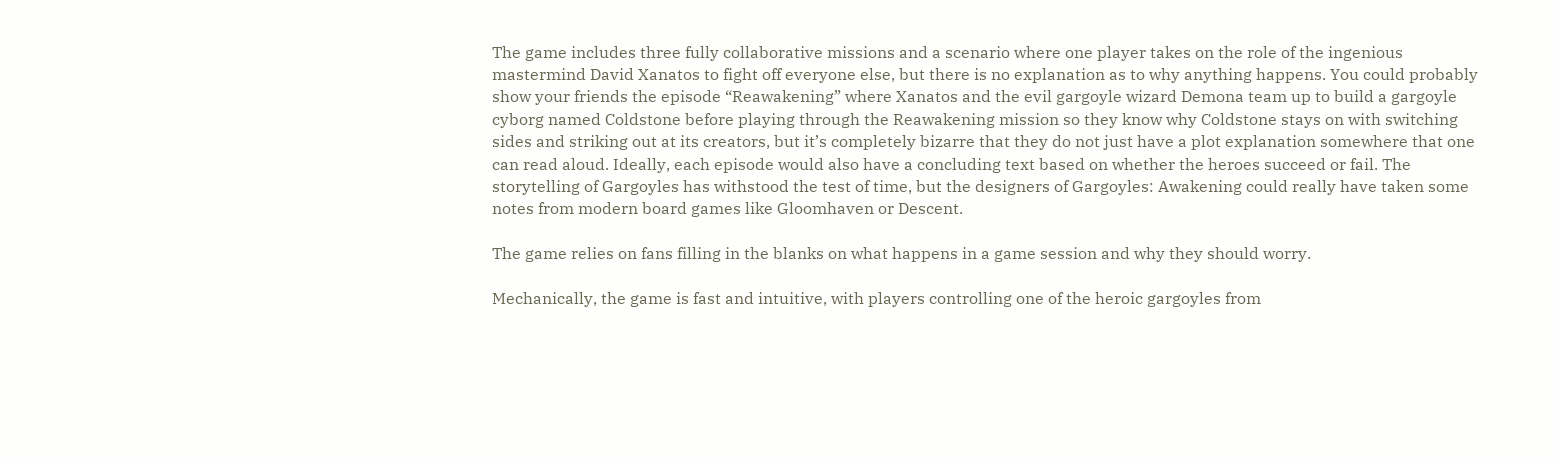The game includes three fully collaborative missions and a scenario where one player takes on the role of the ingenious mastermind David Xanatos to fight off everyone else, but there is no explanation as to why anything happens. You could probably show your friends the episode “Reawakening” where Xanatos and the evil gargoyle wizard Demona team up to build a gargoyle cyborg named Coldstone before playing through the Reawakening mission so they know why Coldstone stays on with switching sides and striking out at its creators, but it’s completely bizarre that they do not just have a plot explanation somewhere that one can read aloud. Ideally, each episode would also have a concluding text based on whether the heroes succeed or fail. The storytelling of Gargoyles has withstood the test of time, but the designers of Gargoyles: Awakening could really have taken some notes from modern board games like Gloomhaven or Descent.

The game relies on fans filling in the blanks on what happens in a game session and why they should worry.

Mechanically, the game is fast and intuitive, with players controlling one of the heroic gargoyles from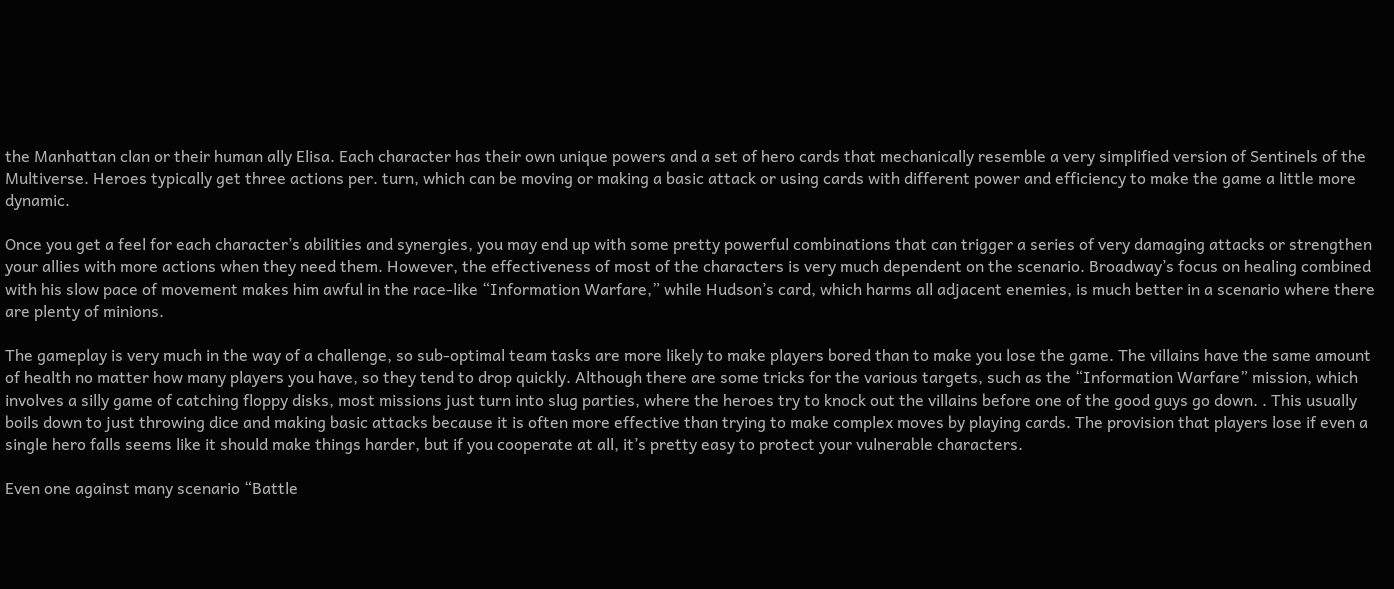the Manhattan clan or their human ally Elisa. Each character has their own unique powers and a set of hero cards that mechanically resemble a very simplified version of Sentinels of the Multiverse. Heroes typically get three actions per. turn, which can be moving or making a basic attack or using cards with different power and efficiency to make the game a little more dynamic.

Once you get a feel for each character’s abilities and synergies, you may end up with some pretty powerful combinations that can trigger a series of very damaging attacks or strengthen your allies with more actions when they need them. However, the effectiveness of most of the characters is very much dependent on the scenario. Broadway’s focus on healing combined with his slow pace of movement makes him awful in the race-like “Information Warfare,” while Hudson’s card, which harms all adjacent enemies, is much better in a scenario where there are plenty of minions.

The gameplay is very much in the way of a challenge, so sub-optimal team tasks are more likely to make players bored than to make you lose the game. The villains have the same amount of health no matter how many players you have, so they tend to drop quickly. Although there are some tricks for the various targets, such as the “Information Warfare” mission, which involves a silly game of catching floppy disks, most missions just turn into slug parties, where the heroes try to knock out the villains before one of the good guys go down. . This usually boils down to just throwing dice and making basic attacks because it is often more effective than trying to make complex moves by playing cards. The provision that players lose if even a single hero falls seems like it should make things harder, but if you cooperate at all, it’s pretty easy to protect your vulnerable characters.

Even one against many scenario “Battle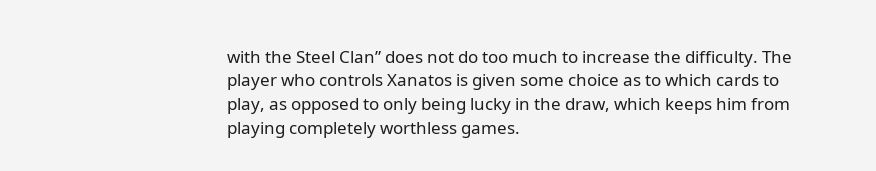with the Steel Clan” does not do too much to increase the difficulty. The player who controls Xanatos is given some choice as to which cards to play, as opposed to only being lucky in the draw, which keeps him from playing completely worthless games.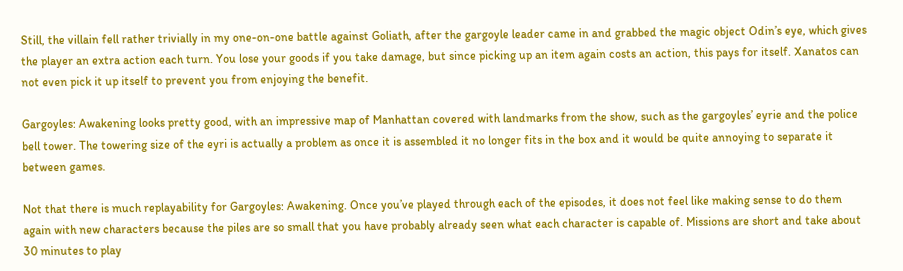Still, the villain fell rather trivially in my one-on-one battle against Goliath, after the gargoyle leader came in and grabbed the magic object Odin’s eye, which gives the player an extra action each turn. You lose your goods if you take damage, but since picking up an item again costs an action, this pays for itself. Xanatos can not even pick it up itself to prevent you from enjoying the benefit.

Gargoyles: Awakening looks pretty good, with an impressive map of Manhattan covered with landmarks from the show, such as the gargoyles’ eyrie and the police bell tower. The towering size of the eyri is actually a problem as once it is assembled it no longer fits in the box and it would be quite annoying to separate it between games.

Not that there is much replayability for Gargoyles: Awakening. Once you’ve played through each of the episodes, it does not feel like making sense to do them again with new characters because the piles are so small that you have probably already seen what each character is capable of. Missions are short and take about 30 minutes to play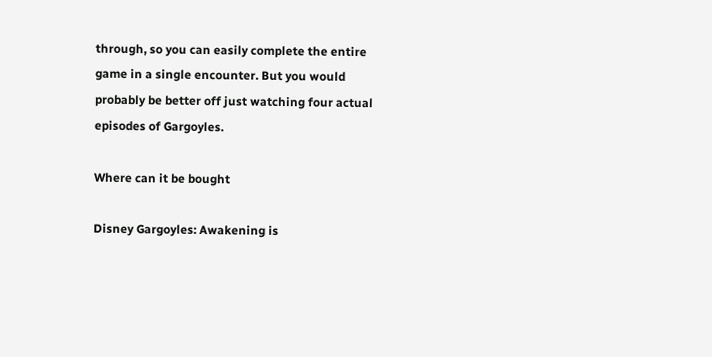through, so you can easily complete the entire game in a single encounter. But you would probably be better off just watching four actual episodes of Gargoyles.

Where can it be bought

Disney Gargoyles: Awakening is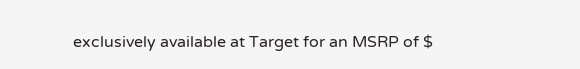exclusively available at Target for an MSRP of $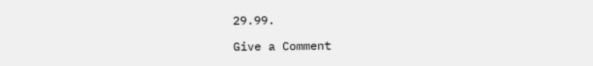29.99.

Give a Comment